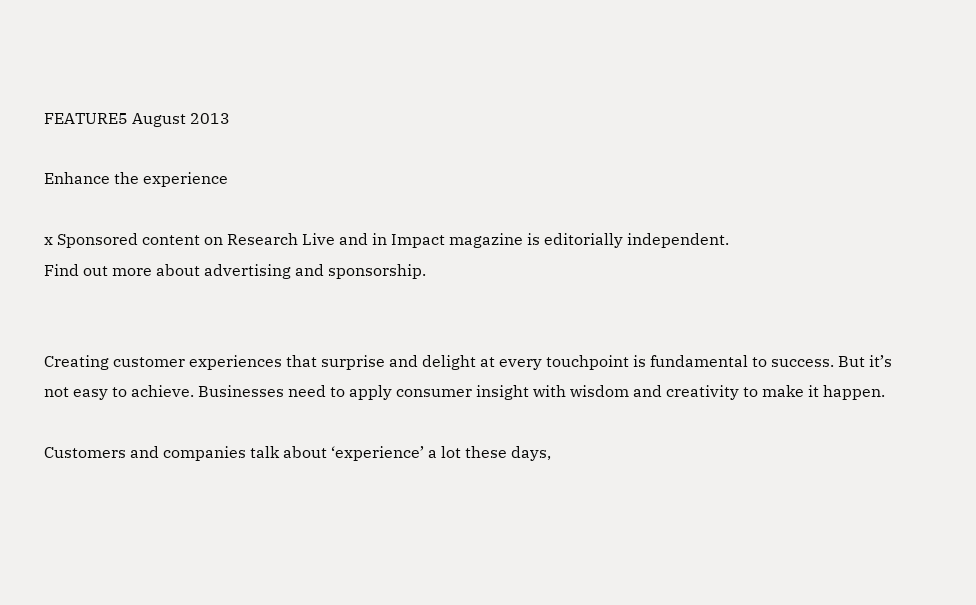FEATURE5 August 2013

Enhance the experience

x Sponsored content on Research Live and in Impact magazine is editorially independent.
Find out more about advertising and sponsorship.


Creating customer experiences that surprise and delight at every touchpoint is fundamental to success. But it’s not easy to achieve. Businesses need to apply consumer insight with wisdom and creativity to make it happen.

Customers and companies talk about ‘experience’ a lot these days,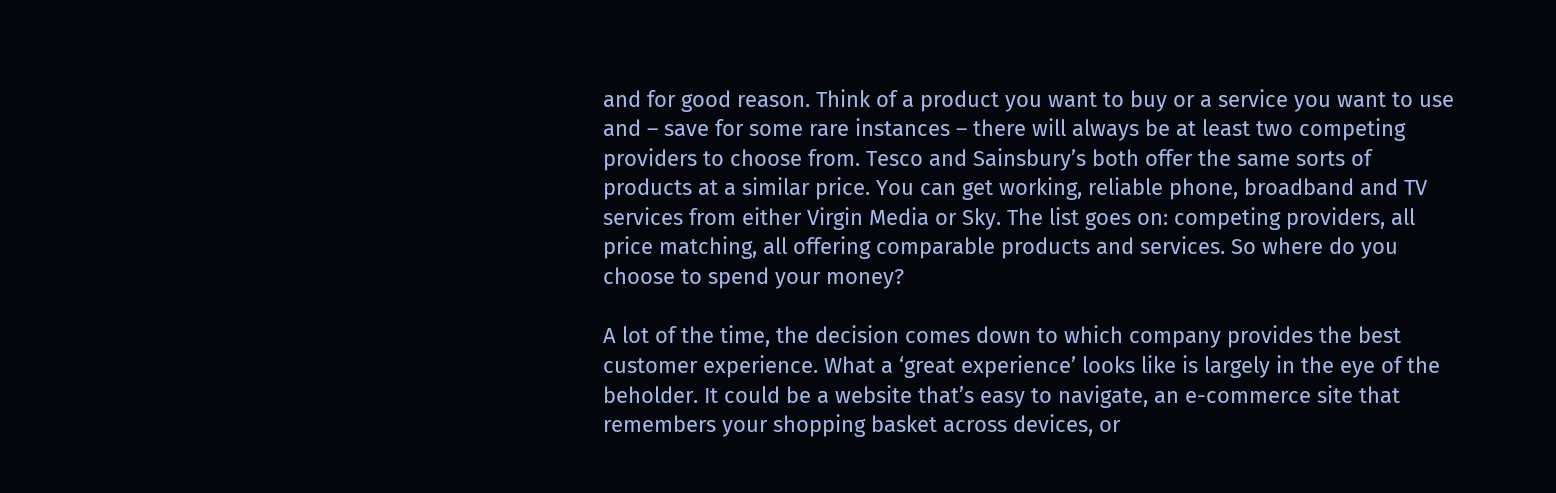and for good reason. Think of a product you want to buy or a service you want to use and – save for some rare instances – there will always be at least two competing providers to choose from. Tesco and Sainsbury’s both offer the same sorts of products at a similar price. You can get working, reliable phone, broadband and TV services from either Virgin Media or Sky. The list goes on: competing providers, all price matching, all offering comparable products and services. So where do you choose to spend your money?

A lot of the time, the decision comes down to which company provides the best customer experience. What a ‘great experience’ looks like is largely in the eye of the beholder. It could be a website that’s easy to navigate, an e-commerce site that remembers your shopping basket across devices, or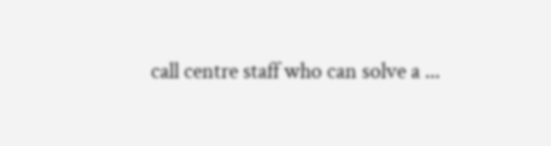call centre staff who can solve a ...